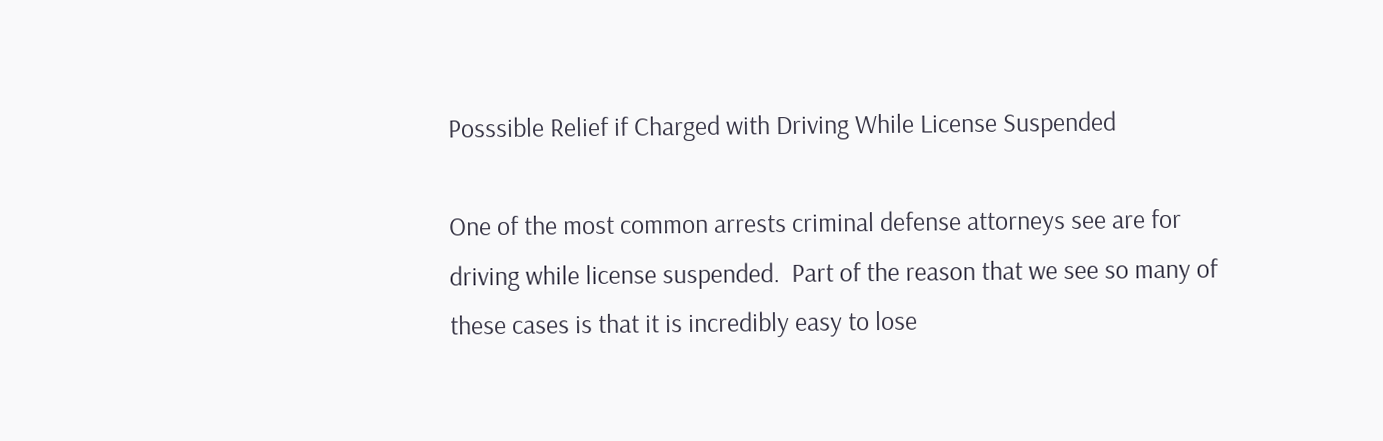Posssible Relief if Charged with Driving While License Suspended

One of the most common arrests criminal defense attorneys see are for driving while license suspended.  Part of the reason that we see so many of these cases is that it is incredibly easy to lose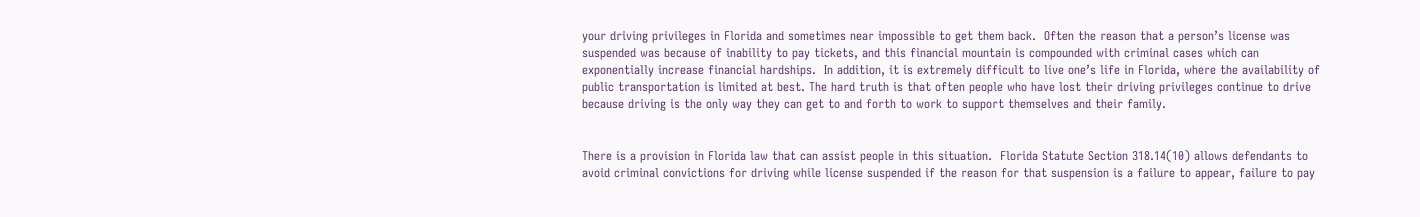your driving privileges in Florida and sometimes near impossible to get them back.  Often the reason that a person’s license was suspended was because of inability to pay tickets, and this financial mountain is compounded with criminal cases which can exponentially increase financial hardships.  In addition, it is extremely difficult to live one’s life in Florida, where the availability of public transportation is limited at best. The hard truth is that often people who have lost their driving privileges continue to drive because driving is the only way they can get to and forth to work to support themselves and their family.


There is a provision in Florida law that can assist people in this situation.  Florida Statute Section 318.14(10) allows defendants to avoid criminal convictions for driving while license suspended if the reason for that suspension is a failure to appear, failure to pay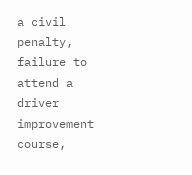a civil penalty, failure to attend a driver improvement course,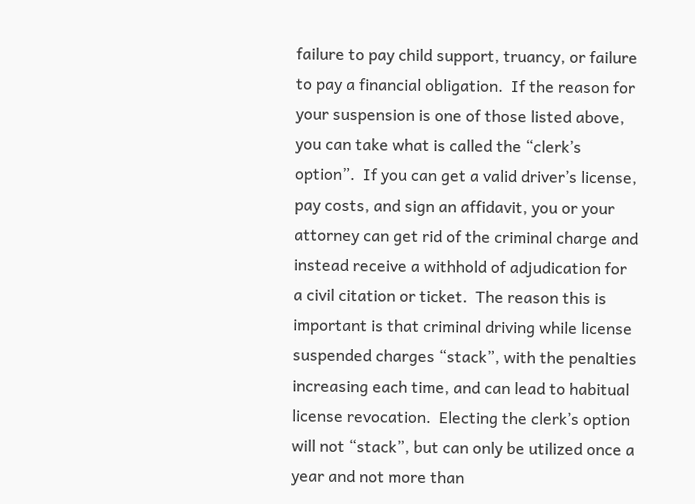failure to pay child support, truancy, or failure to pay a financial obligation.  If the reason for your suspension is one of those listed above, you can take what is called the “clerk’s option”.  If you can get a valid driver’s license, pay costs, and sign an affidavit, you or your attorney can get rid of the criminal charge and instead receive a withhold of adjudication for a civil citation or ticket.  The reason this is important is that criminal driving while license suspended charges “stack”, with the penalties increasing each time, and can lead to habitual license revocation.  Electing the clerk’s option will not “stack”, but can only be utilized once a year and not more than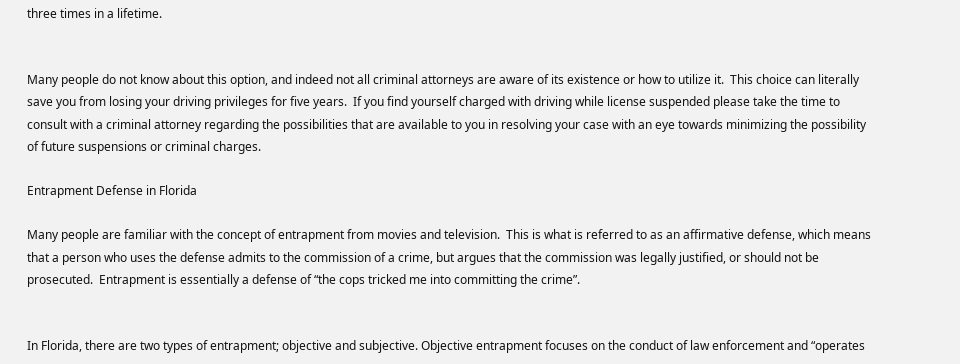three times in a lifetime.


Many people do not know about this option, and indeed not all criminal attorneys are aware of its existence or how to utilize it.  This choice can literally save you from losing your driving privileges for five years.  If you find yourself charged with driving while license suspended please take the time to consult with a criminal attorney regarding the possibilities that are available to you in resolving your case with an eye towards minimizing the possibility of future suspensions or criminal charges.

Entrapment Defense in Florida

Many people are familiar with the concept of entrapment from movies and television.  This is what is referred to as an affirmative defense, which means that a person who uses the defense admits to the commission of a crime, but argues that the commission was legally justified, or should not be prosecuted.  Entrapment is essentially a defense of “the cops tricked me into committing the crime”.


In Florida, there are two types of entrapment; objective and subjective. Objective entrapment focuses on the conduct of law enforcement and “operates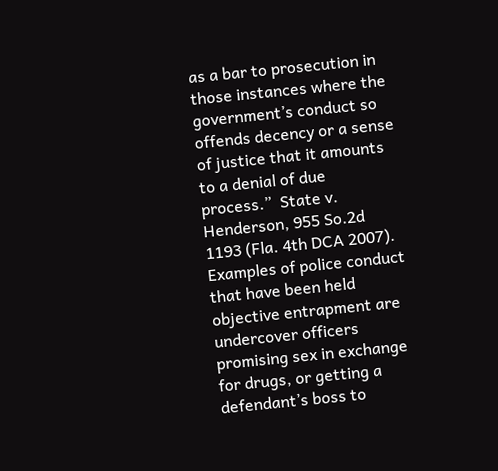as a bar to prosecution in those instances where the government’s conduct so offends decency or a sense of justice that it amounts to a denial of due process.”  State v. Henderson, 955 So.2d 1193 (Fla. 4th DCA 2007).  Examples of police conduct that have been held objective entrapment are undercover officers promising sex in exchange for drugs, or getting a defendant’s boss to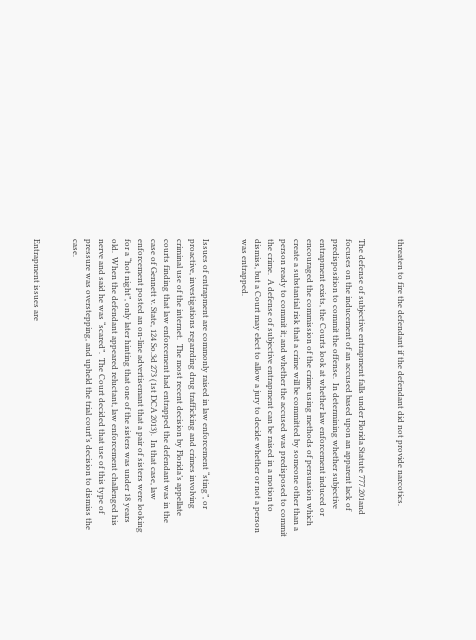threaten to fire the defendant if the defendant did not provide narcotics.


The defense of subjective entrapment falls under Florida Statute 777.201and focuses on the inducement of an accused based upon an apparent lack of predisposition to commit the offense.  In determining whether subjective entrapment exists, the Courts look at whether law enforcement induced or encouraged the commission of the crime using methods of persuasion which create a substantial risk that a crime will be committed by someone other than a person ready to commit it; and whether the accused was predisposed to commit the crime.  A defense of subjective entrapment can be raised in a motion to dismiss, but a Court may elect to allow a jury to decide whether or not a person was entrapped.


Issues of entrapment are commonly raised in law enforcement “sting”, or proactive, investigations regarrding drug trafficking and crimes involving criminal use of the internet.  The most recent decision by Florida’s appellate courts finding that law enforcement had entrapped the defendant was in the case of Gennett v. State, 124 So.3d 273 (1st DCA 2013).  In that case, law enforcement posted an on-line advertisemant that a pair of sisters were looking for a “hot night”, only later hinting that one of the sisters was under 18 years old.  When the defendant appeared reluctant, law enforcement challenged his nerve and said he was “scared”.  The Court decided that use of this type of pressure was overstepping, and upheld the trial court’s decision to dismiss the case.


Entrapment issues are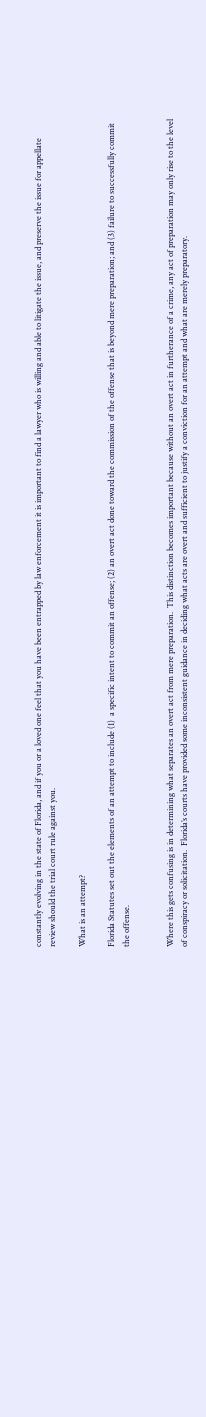constantly evolving in the state of Florida, and if you or a loved one feel that you have been entrapped by law enforcement it is important to find a lawyer who is willing and able to litigate the issue, and preserve the issue for appellate review should the trial court rule against you.

What is an attempt?

Florida Statutes set out the elements of an attempt to include (1)  a specific intent to commit an offense; (2) an overt act done toward the commission of the offense that is beyond mere preparation; and (3) failure to successfully commit the offense.


Where this gets confusing is in determining what separates an overt act from mere preparation.  This distinction becomes important because without an overt act in furtherance of a crime, any act of preparation may only rise to the level of conspiracy or solicitation.  Florida’s courts have provided some inconsistent guidance in deciding what acts are overt and sufficient to justify a conviction for an attempt and what are merely preparatory.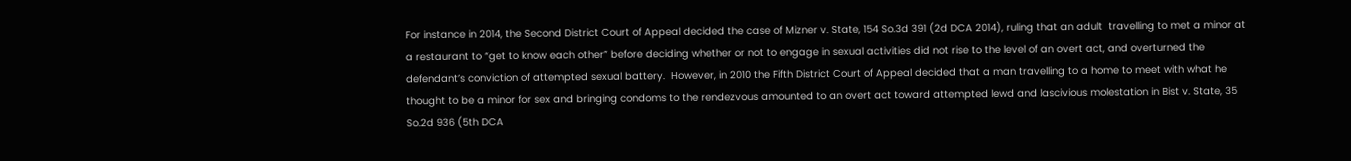For instance in 2014, the Second District Court of Appeal decided the case of Mizner v. State, 154 So.3d 391 (2d DCA 2014), ruling that an adult  travelling to met a minor at a restaurant to “get to know each other” before deciding whether or not to engage in sexual activities did not rise to the level of an overt act, and overturned the defendant’s conviction of attempted sexual battery.  However, in 2010 the Fifth District Court of Appeal decided that a man travelling to a home to meet with what he thought to be a minor for sex and bringing condoms to the rendezvous amounted to an overt act toward attempted lewd and lascivious molestation in Bist v. State, 35 So.2d 936 (5th DCA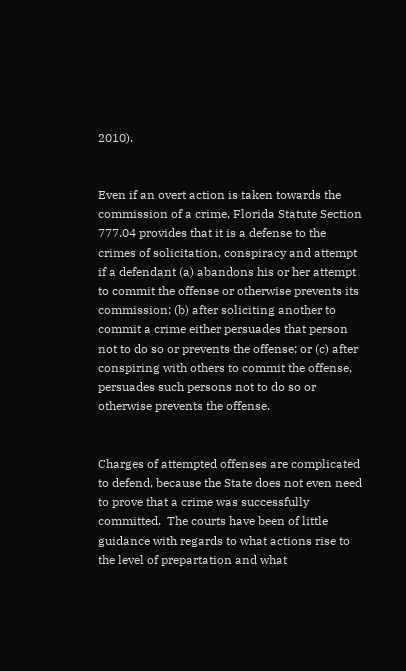2010).


Even if an overt action is taken towards the commission of a crime, Florida Statute Section 777.04 provides that it is a defense to the crimes of solicitation, conspiracy and attempt if a defendant (a) abandons his or her attempt to commit the offense or otherwise prevents its commission; (b) after soliciting another to commit a crime either persuades that person not to do so or prevents the offense; or (c) after conspiring with others to commit the offense, persuades such persons not to do so or otherwise prevents the offense.


Charges of attempted offenses are complicated to defend, because the State does not even need to prove that a crime was successfully committed.  The courts have been of little guidance with regards to what actions rise to the level of prepartation and what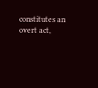constitutes an overt act,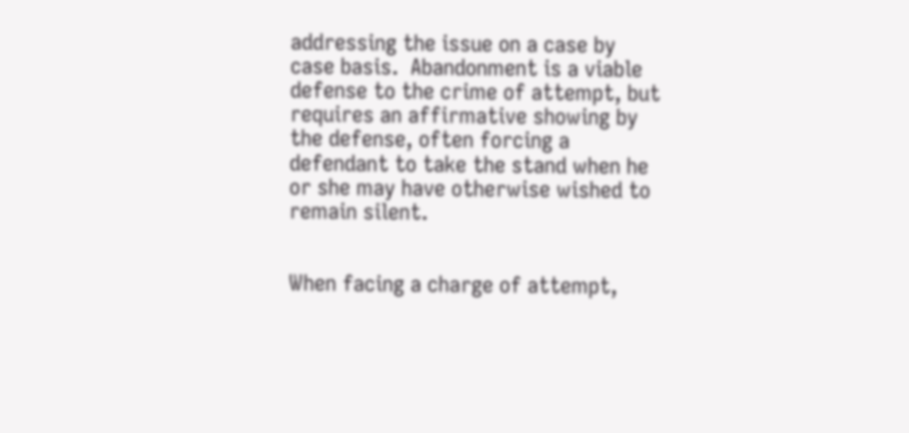addressing the issue on a case by case basis.  Abandonment is a viable defense to the crime of attempt, but requires an affirmative showing by the defense, often forcing a defendant to take the stand when he or she may have otherwise wished to remain silent.


When facing a charge of attempt,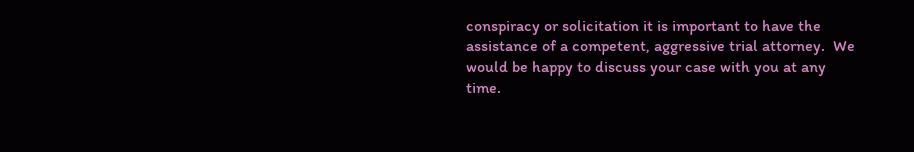conspiracy or solicitation it is important to have the assistance of a competent, aggressive trial attorney.  We would be happy to discuss your case with you at any time.